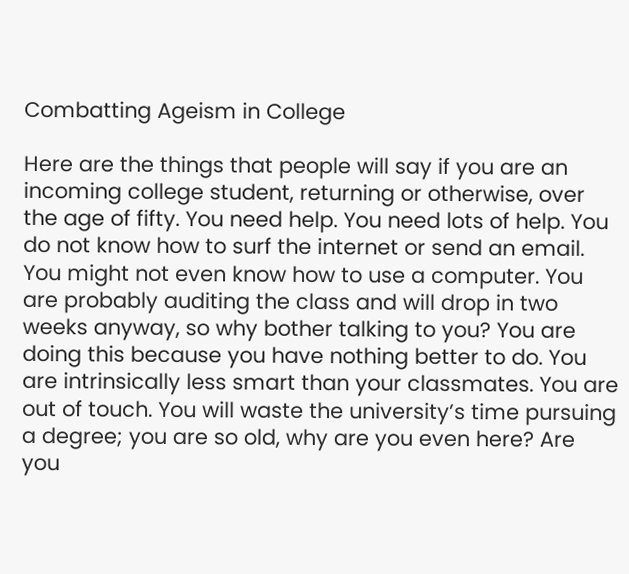Combatting Ageism in College

Here are the things that people will say if you are an incoming college student, returning or otherwise, over the age of fifty. You need help. You need lots of help. You do not know how to surf the internet or send an email. You might not even know how to use a computer. You are probably auditing the class and will drop in two weeks anyway, so why bother talking to you? You are doing this because you have nothing better to do. You are intrinsically less smart than your classmates. You are out of touch. You will waste the university’s time pursuing a degree; you are so old, why are you even here? Are you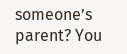someone’s parent? You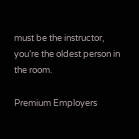must be the instructor, you’re the oldest person in the room.

Premium Employers